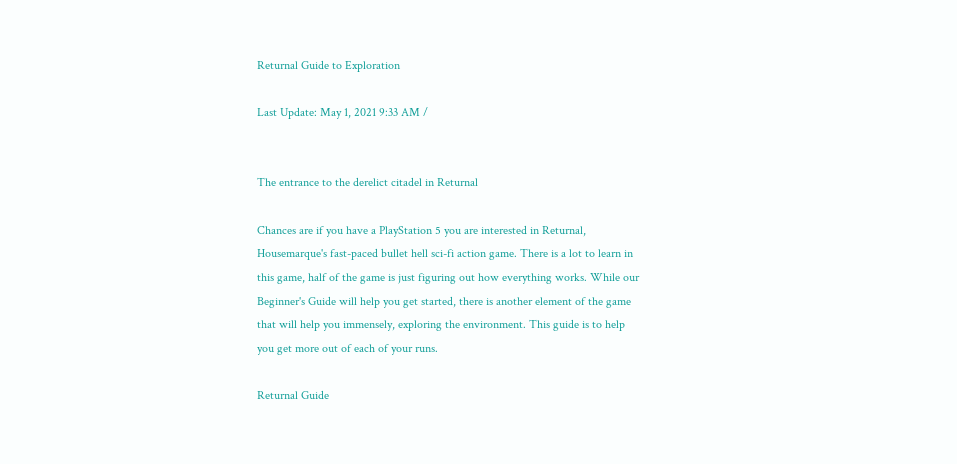Returnal Guide to Exploration

Last Update: May 1, 2021 9:33 AM /


The entrance to the derelict citadel in Returnal

Chances are if you have a PlayStation 5 you are interested in Returnal, Housemarque's fast-paced bullet hell sci-fi action game. There is a lot to learn in this game, half of the game is just figuring out how everything works. While our Beginner's Guide will help you get started, there is another element of the game that will help you immensely, exploring the environment. This guide is to help you get more out of each of your runs.

Returnal Guide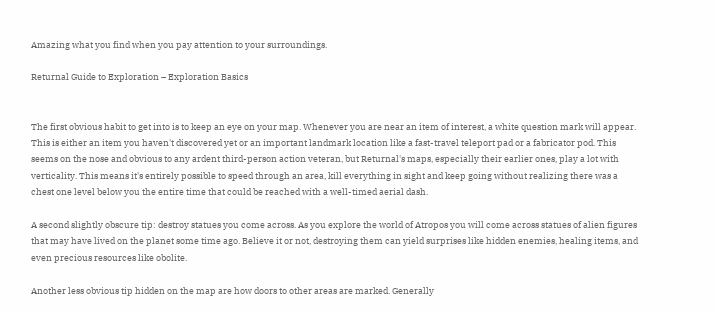Amazing what you find when you pay attention to your surroundings.

Returnal Guide to Exploration – Exploration Basics


The first obvious habit to get into is to keep an eye on your map. Whenever you are near an item of interest, a white question mark will appear. This is either an item you haven't discovered yet or an important landmark location like a fast-travel teleport pad or a fabricator pod. This seems on the nose and obvious to any ardent third-person action veteran, but Returnal's maps, especially their earlier ones, play a lot with verticality. This means it's entirely possible to speed through an area, kill everything in sight and keep going without realizing there was a chest one level below you the entire time that could be reached with a well-timed aerial dash.

A second slightly obscure tip: destroy statues you come across. As you explore the world of Atropos you will come across statues of alien figures that may have lived on the planet some time ago. Believe it or not, destroying them can yield surprises like hidden enemies, healing items, and even precious resources like obolite.

Another less obvious tip hidden on the map are how doors to other areas are marked. Generally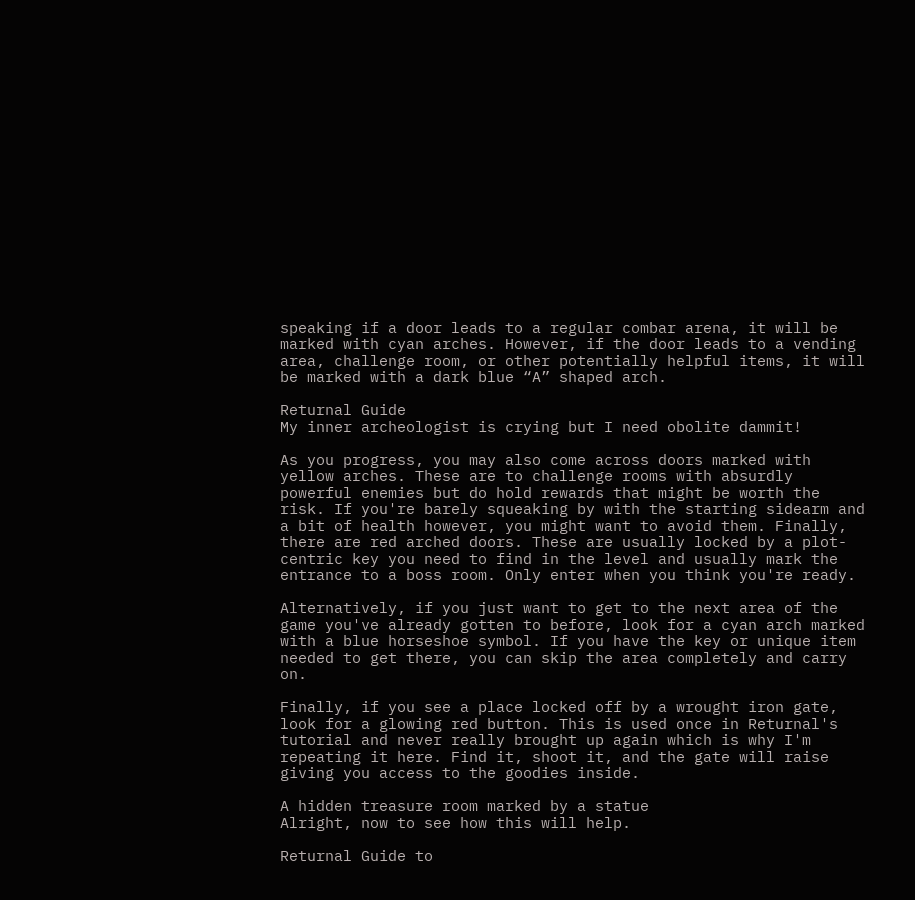speaking if a door leads to a regular combar arena, it will be marked with cyan arches. However, if the door leads to a vending area, challenge room, or other potentially helpful items, it will be marked with a dark blue “A” shaped arch.

Returnal Guide
My inner archeologist is crying but I need obolite dammit!

As you progress, you may also come across doors marked with yellow arches. These are to challenge rooms with absurdly powerful enemies but do hold rewards that might be worth the risk. If you're barely squeaking by with the starting sidearm and a bit of health however, you might want to avoid them. Finally, there are red arched doors. These are usually locked by a plot-centric key you need to find in the level and usually mark the entrance to a boss room. Only enter when you think you're ready.

Alternatively, if you just want to get to the next area of the game you've already gotten to before, look for a cyan arch marked with a blue horseshoe symbol. If you have the key or unique item needed to get there, you can skip the area completely and carry on.

Finally, if you see a place locked off by a wrought iron gate, look for a glowing red button. This is used once in Returnal's tutorial and never really brought up again which is why I'm repeating it here. Find it, shoot it, and the gate will raise giving you access to the goodies inside.

A hidden treasure room marked by a statue
Alright, now to see how this will help.

Returnal Guide to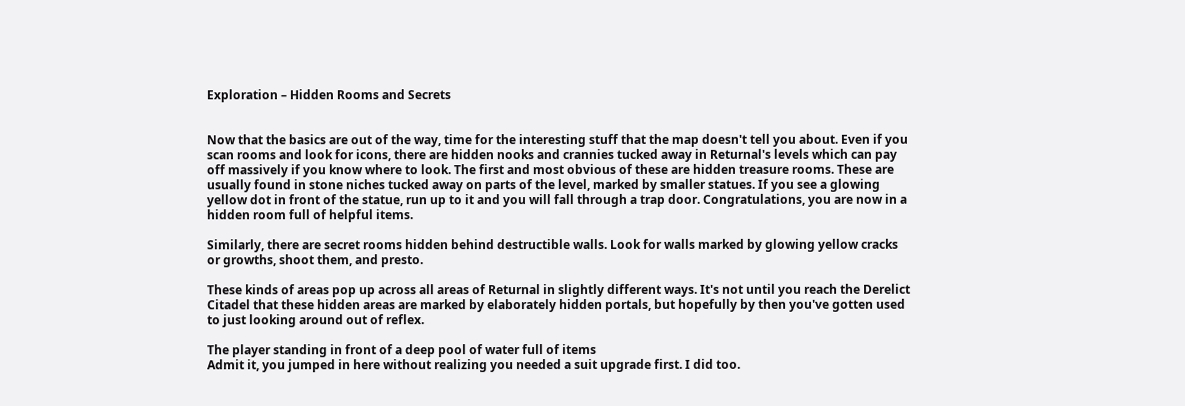Exploration – Hidden Rooms and Secrets


Now that the basics are out of the way, time for the interesting stuff that the map doesn't tell you about. Even if you scan rooms and look for icons, there are hidden nooks and crannies tucked away in Returnal's levels which can pay off massively if you know where to look. The first and most obvious of these are hidden treasure rooms. These are usually found in stone niches tucked away on parts of the level, marked by smaller statues. If you see a glowing yellow dot in front of the statue, run up to it and you will fall through a trap door. Congratulations, you are now in a hidden room full of helpful items.

Similarly, there are secret rooms hidden behind destructible walls. Look for walls marked by glowing yellow cracks or growths, shoot them, and presto.

These kinds of areas pop up across all areas of Returnal in slightly different ways. It's not until you reach the Derelict Citadel that these hidden areas are marked by elaborately hidden portals, but hopefully by then you've gotten used to just looking around out of reflex.

The player standing in front of a deep pool of water full of items
Admit it, you jumped in here without realizing you needed a suit upgrade first. I did too.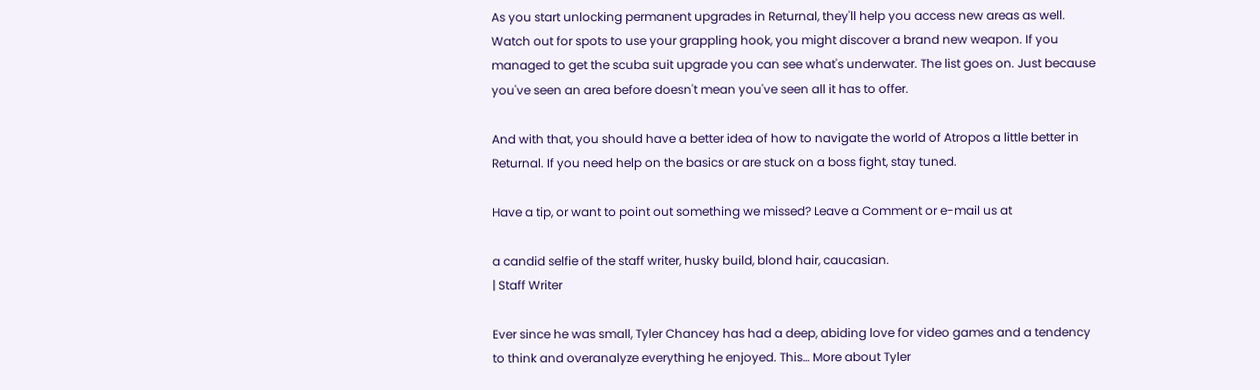As you start unlocking permanent upgrades in Returnal, they'll help you access new areas as well. Watch out for spots to use your grappling hook, you might discover a brand new weapon. If you managed to get the scuba suit upgrade you can see what's underwater. The list goes on. Just because you've seen an area before doesn't mean you've seen all it has to offer.

And with that, you should have a better idea of how to navigate the world of Atropos a little better in Returnal. If you need help on the basics or are stuck on a boss fight, stay tuned.

Have a tip, or want to point out something we missed? Leave a Comment or e-mail us at

a candid selfie of the staff writer, husky build, blond hair, caucasian.
| Staff Writer

Ever since he was small, Tyler Chancey has had a deep, abiding love for video games and a tendency to think and overanalyze everything he enjoyed. This… More about Tyler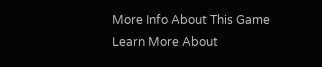More Info About This Game
Learn More About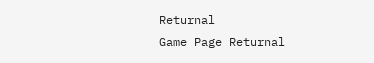Returnal
Game Page Returnal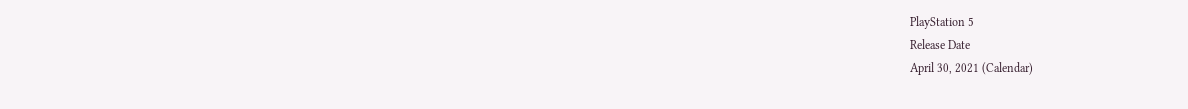PlayStation 5
Release Date
April 30, 2021 (Calendar)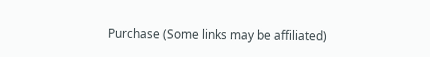Purchase (Some links may be affiliated)